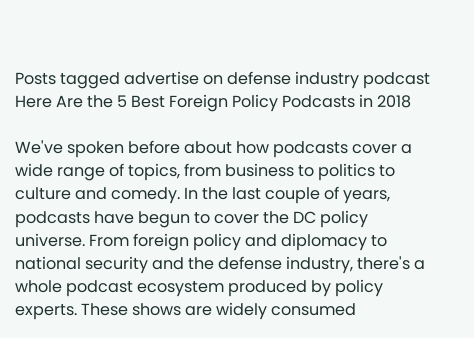Posts tagged advertise on defense industry podcast
Here Are the 5 Best Foreign Policy Podcasts in 2018

We've spoken before about how podcasts cover a wide range of topics, from business to politics to culture and comedy. In the last couple of years, podcasts have begun to cover the DC policy universe. From foreign policy and diplomacy to national security and the defense industry, there's a whole podcast ecosystem produced by policy experts. These shows are widely consumed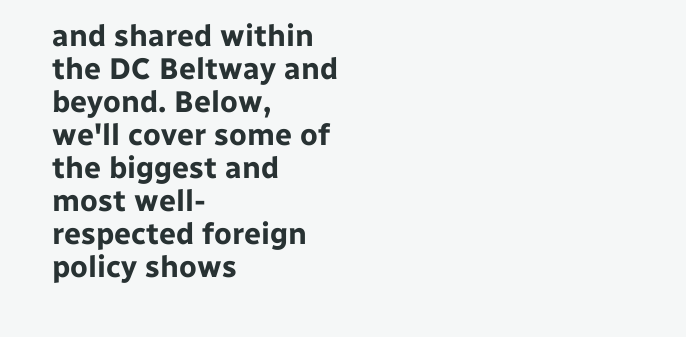and shared within the DC Beltway and beyond. Below, we'll cover some of the biggest and most well-respected foreign policy shows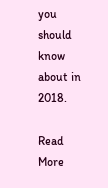you should know about in 2018.

Read More